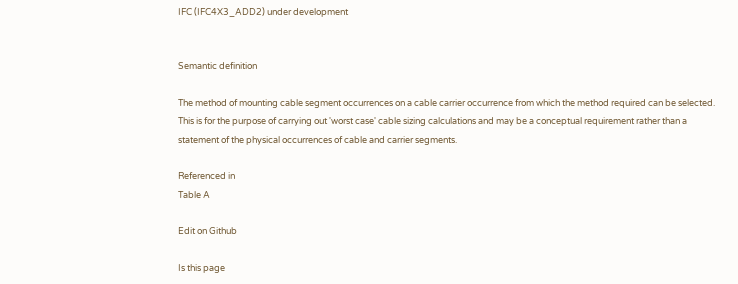IFC (IFC4X3_ADD2) under development


Semantic definition

The method of mounting cable segment occurrences on a cable carrier occurrence from which the method required can be selected. This is for the purpose of carrying out 'worst case' cable sizing calculations and may be a conceptual requirement rather than a statement of the physical occurrences of cable and carrier segments.

Referenced in
Table A

Edit on Github

Is this page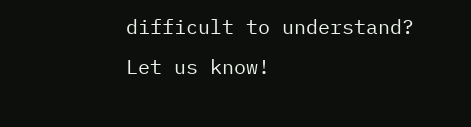difficult to understand? Let us know!